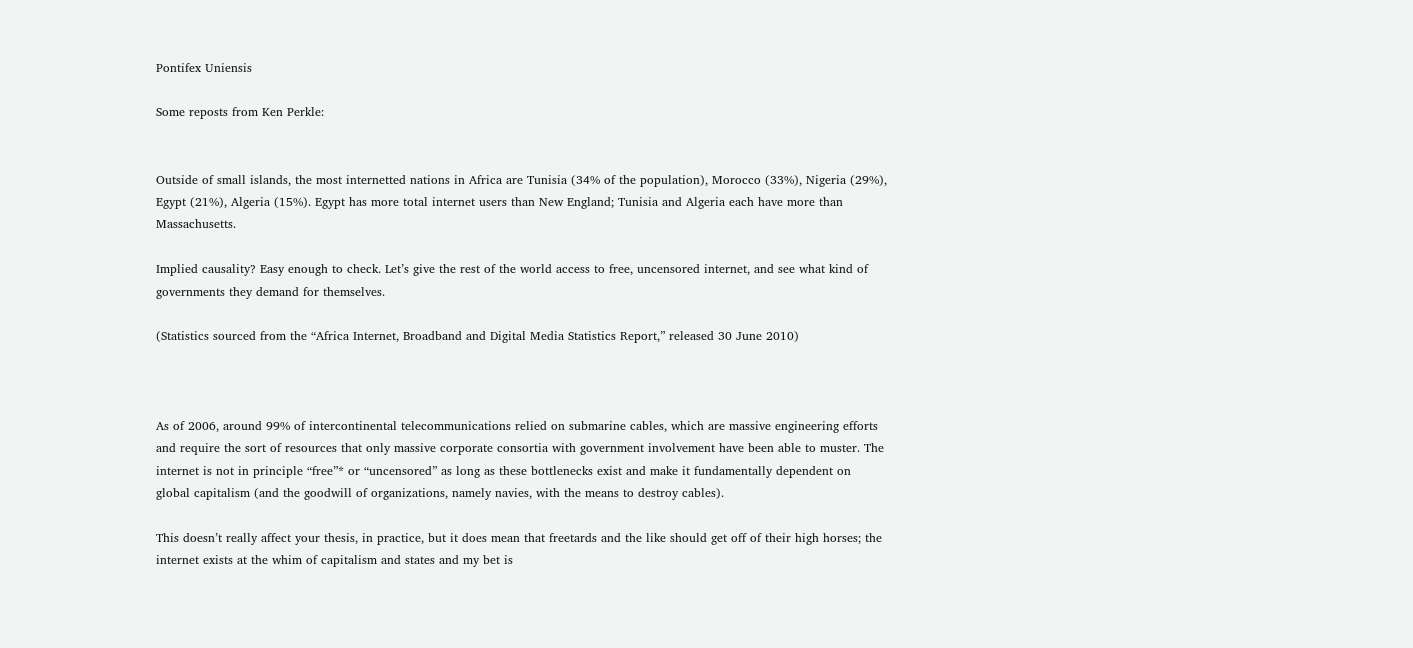Pontifex Uniensis

Some reposts from Ken Perkle:


Outside of small islands, the most internetted nations in Africa are Tunisia (34% of the population), Morocco (33%), Nigeria (29%), Egypt (21%), Algeria (15%). Egypt has more total internet users than New England; Tunisia and Algeria each have more than Massachusetts.

Implied causality? Easy enough to check. Let’s give the rest of the world access to free, uncensored internet, and see what kind of governments they demand for themselves.

(Statistics sourced from the “Africa Internet, Broadband and Digital Media Statistics Report,” released 30 June 2010)



As of 2006, around 99% of intercontinental telecommunications relied on submarine cables, which are massive engineering efforts and require the sort of resources that only massive corporate consortia with government involvement have been able to muster. The internet is not in principle “free”* or “uncensored” as long as these bottlenecks exist and make it fundamentally dependent on global capitalism (and the goodwill of organizations, namely navies, with the means to destroy cables).

This doesn’t really affect your thesis, in practice, but it does mean that freetards and the like should get off of their high horses; the internet exists at the whim of capitalism and states and my bet is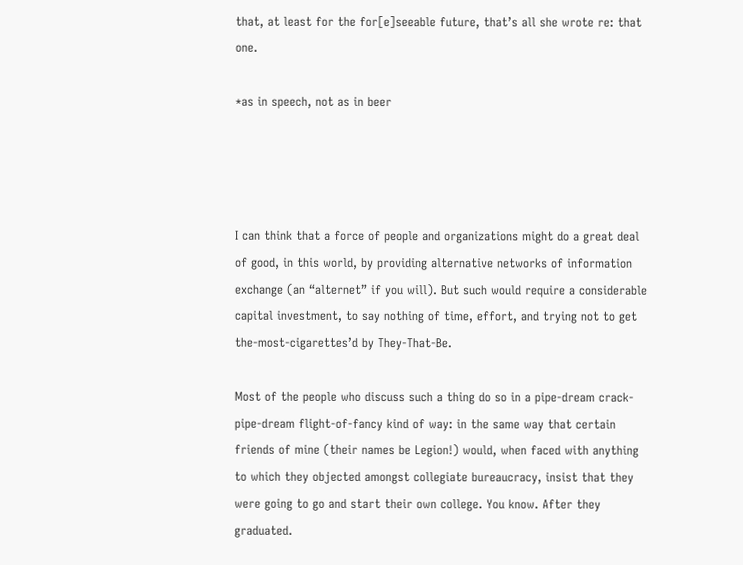that, at least for the for[e]seeable future, that’s all she wrote re: that one.

*as in speech, not as in beer




I can think that a force of people and organizations might do a great deal of good, in this world, by providing alternative networks of information exchange (an “alternet” if you will). But such would require a considerable capital investment, to say nothing of time, effort, and trying not to get the-most-cigarettes’d by They-That-Be.

Most of the people who discuss such a thing do so in a pipe-dream crack-pipe-dream flight-of-fancy kind of way: in the same way that certain friends of mine (their names be Legion!) would, when faced with anything to which they objected amongst collegiate bureaucracy, insist that they were going to go and start their own college. You know. After they graduated.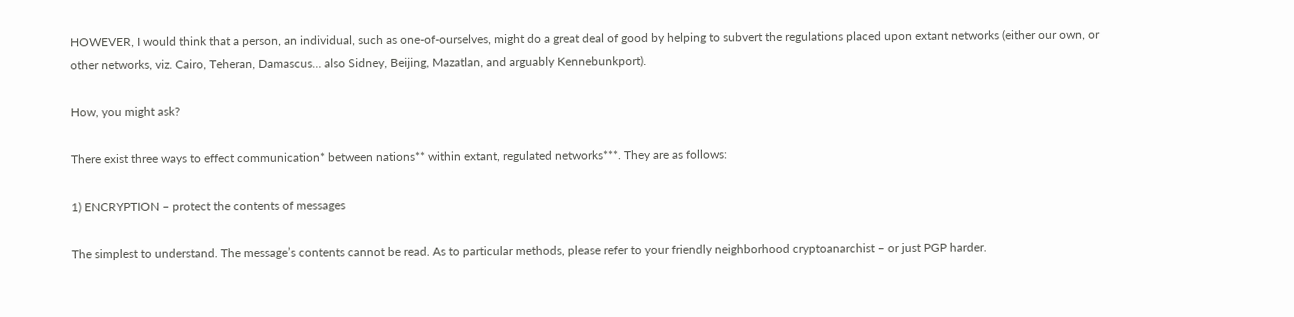HOWEVER, I would think that a person, an individual, such as one-of-ourselves, might do a great deal of good by helping to subvert the regulations placed upon extant networks (either our own, or other networks, viz. Cairo, Teheran, Damascus… also Sidney, Beijing, Mazatlan, and arguably Kennebunkport).

How, you might ask?

There exist three ways to effect communication* between nations** within extant, regulated networks***. They are as follows:

1) ENCRYPTION – protect the contents of messages

The simplest to understand. The message’s contents cannot be read. As to particular methods, please refer to your friendly neighborhood cryptoanarchist – or just PGP harder.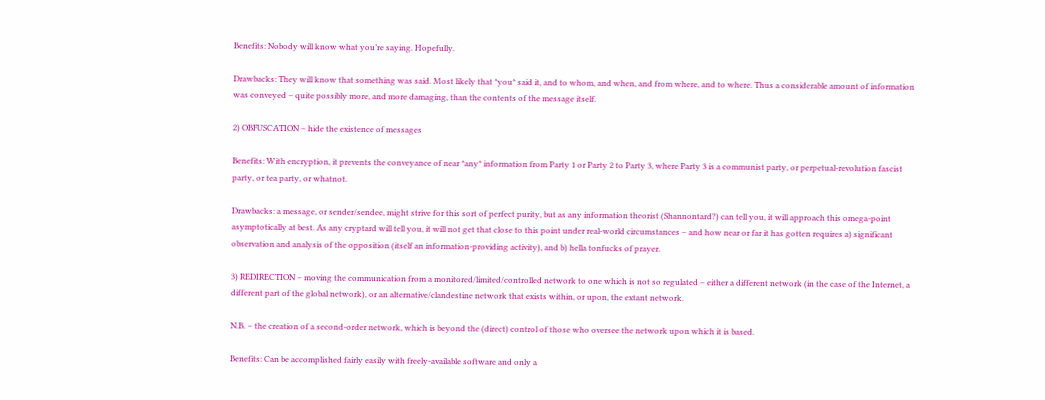Benefits: Nobody will know what you’re saying. Hopefully.

Drawbacks: They will know that something was said. Most likely that *you* said it, and to whom, and when, and from where, and to where. Thus a considerable amount of information was conveyed – quite possibly more, and more damaging, than the contents of the message itself.

2) OBFUSCATION – hide the existence of messages

Benefits: With encryption, it prevents the conveyance of near *any* information from Party 1 or Party 2 to Party 3, where Party 3 is a communist party, or perpetual-revolution fascist party, or tea party, or whatnot.

Drawbacks: a message, or sender/sendee, might strive for this sort of perfect purity, but as any information theorist (Shannontard?) can tell you, it will approach this omega-point asymptotically at best. As any cryptard will tell you, it will not get that close to this point under real-world circumstances – and how near or far it has gotten requires a) significant observation and analysis of the opposition (itself an information-providing activity), and b) hella tonfucks of prayer.

3) REDIRECTION – moving the communication from a monitored/limited/controlled network to one which is not so regulated – either a different network (in the case of the Internet, a different part of the global network), or an alternative/clandestine network that exists within, or upon, the extant network.

N.B. – the creation of a second-order network, which is beyond the (direct) control of those who oversee the network upon which it is based.

Benefits: Can be accomplished fairly easily with freely-available software and only a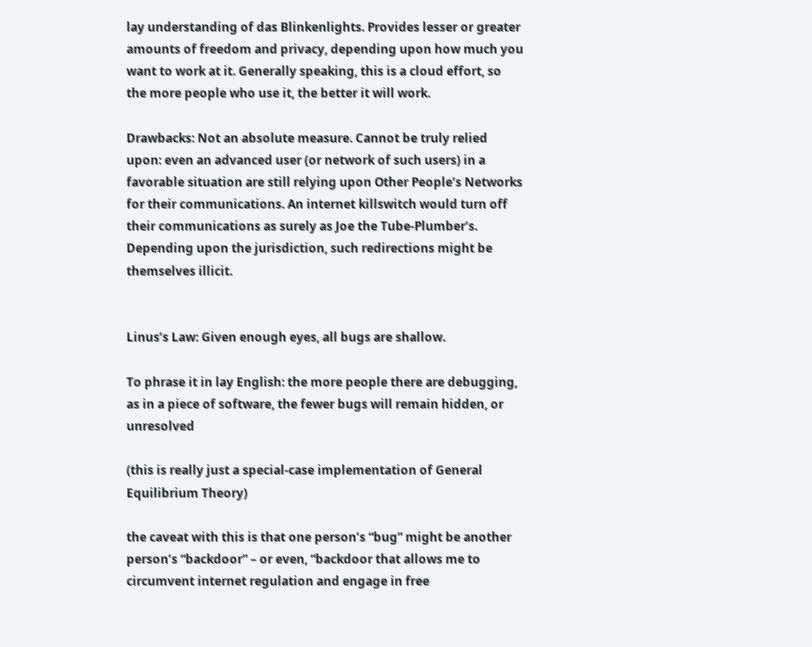lay understanding of das Blinkenlights. Provides lesser or greater amounts of freedom and privacy, depending upon how much you want to work at it. Generally speaking, this is a cloud effort, so the more people who use it, the better it will work.

Drawbacks: Not an absolute measure. Cannot be truly relied upon: even an advanced user (or network of such users) in a favorable situation are still relying upon Other People’s Networks for their communications. An internet killswitch would turn off their communications as surely as Joe the Tube-Plumber’s. Depending upon the jurisdiction, such redirections might be themselves illicit.


Linus’s Law: Given enough eyes, all bugs are shallow.

To phrase it in lay English: the more people there are debugging, as in a piece of software, the fewer bugs will remain hidden, or unresolved

(this is really just a special-case implementation of General Equilibrium Theory)

the caveat with this is that one person’s “bug” might be another person’s “backdoor” – or even, “backdoor that allows me to circumvent internet regulation and engage in free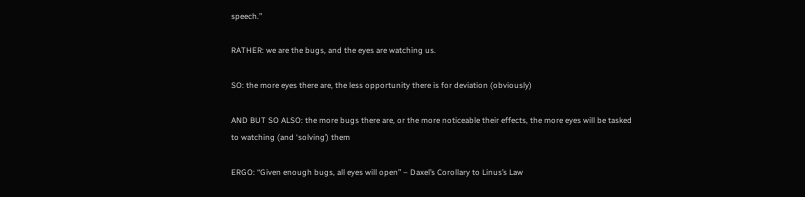speech.”

RATHER: we are the bugs, and the eyes are watching us.

SO: the more eyes there are, the less opportunity there is for deviation (obviously)

AND BUT SO ALSO: the more bugs there are, or the more noticeable their effects, the more eyes will be tasked to watching (and ‘solving’) them

ERGO: “Given enough bugs, all eyes will open” – Daxel’s Corollary to Linus’s Law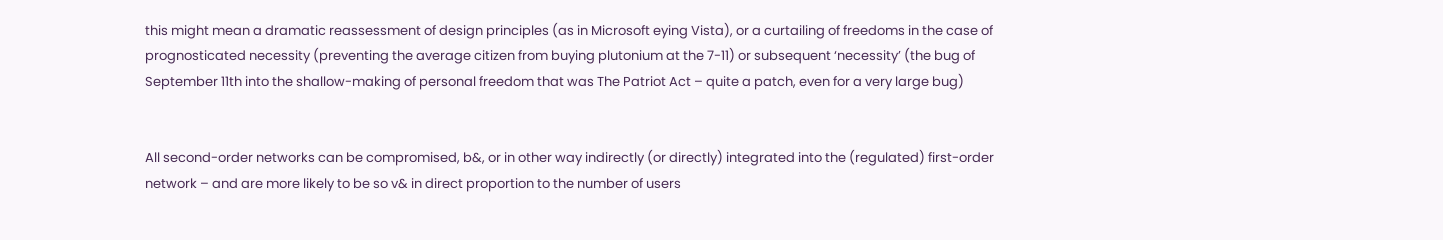this might mean a dramatic reassessment of design principles (as in Microsoft eying Vista), or a curtailing of freedoms in the case of prognosticated necessity (preventing the average citizen from buying plutonium at the 7-11) or subsequent ‘necessity’ (the bug of September 11th into the shallow-making of personal freedom that was The Patriot Act – quite a patch, even for a very large bug)


All second-order networks can be compromised, b&, or in other way indirectly (or directly) integrated into the (regulated) first-order network – and are more likely to be so v& in direct proportion to the number of users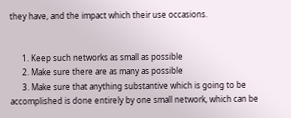they have, and the impact which their use occasions.


      1. Keep such networks as small as possible
      2. Make sure there are as many as possible
      3. Make sure that anything substantive which is going to be accomplished is done entirely by one small network, which can be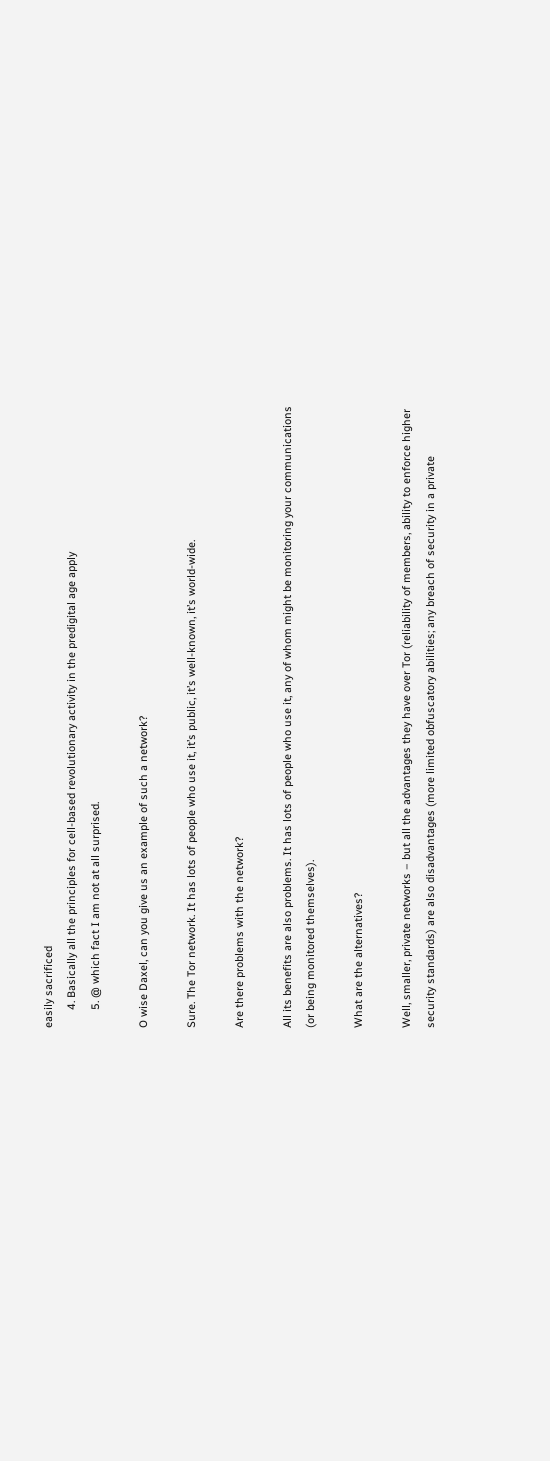easily sacrificed
      4. Basically all the principles for cell-based revolutionary activity in the predigital age apply
      5. @ which fact I am not at all surprised.

O wise Daxel, can you give us an example of such a network?

Sure. The Tor network. It has lots of people who use it, it’s public, it’s well-known, it’s world-wide.

Are there problems with the network?

All its benefits are also problems. It has lots of people who use it, any of whom might be monitoring your communications (or being monitored themselves).

What are the alternatives?

Well, smaller, private networks – but all the advantages they have over Tor (reliability of members, ability to enforce higher security standards) are also disadvantages (more limited obfuscatory abilities; any breach of security in a private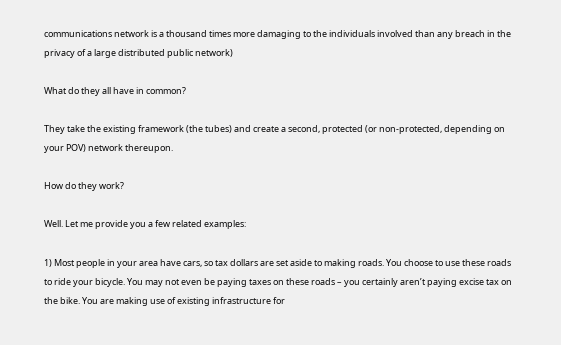communications network is a thousand times more damaging to the individuals involved than any breach in the privacy of a large distributed public network)

What do they all have in common?

They take the existing framework (the tubes) and create a second, protected (or non-protected, depending on your POV) network thereupon.

How do they work?

Well. Let me provide you a few related examples:

1) Most people in your area have cars, so tax dollars are set aside to making roads. You choose to use these roads to ride your bicycle. You may not even be paying taxes on these roads – you certainly aren’t paying excise tax on the bike. You are making use of existing infrastructure for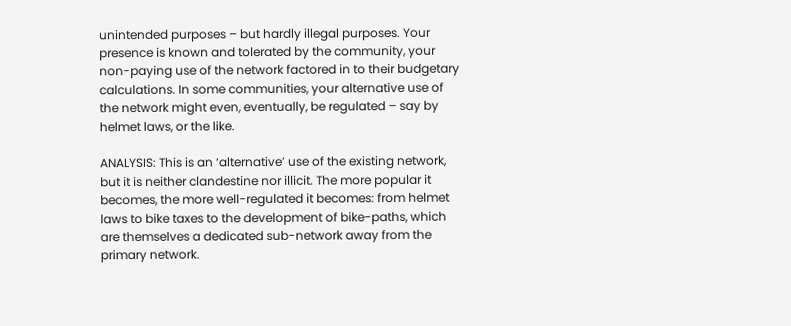unintended purposes – but hardly illegal purposes. Your presence is known and tolerated by the community, your non-paying use of the network factored in to their budgetary calculations. In some communities, your alternative use of the network might even, eventually, be regulated – say by helmet laws, or the like.

ANALYSIS: This is an ‘alternative’ use of the existing network, but it is neither clandestine nor illicit. The more popular it becomes, the more well-regulated it becomes: from helmet laws to bike taxes to the development of bike-paths, which are themselves a dedicated sub-network away from the primary network.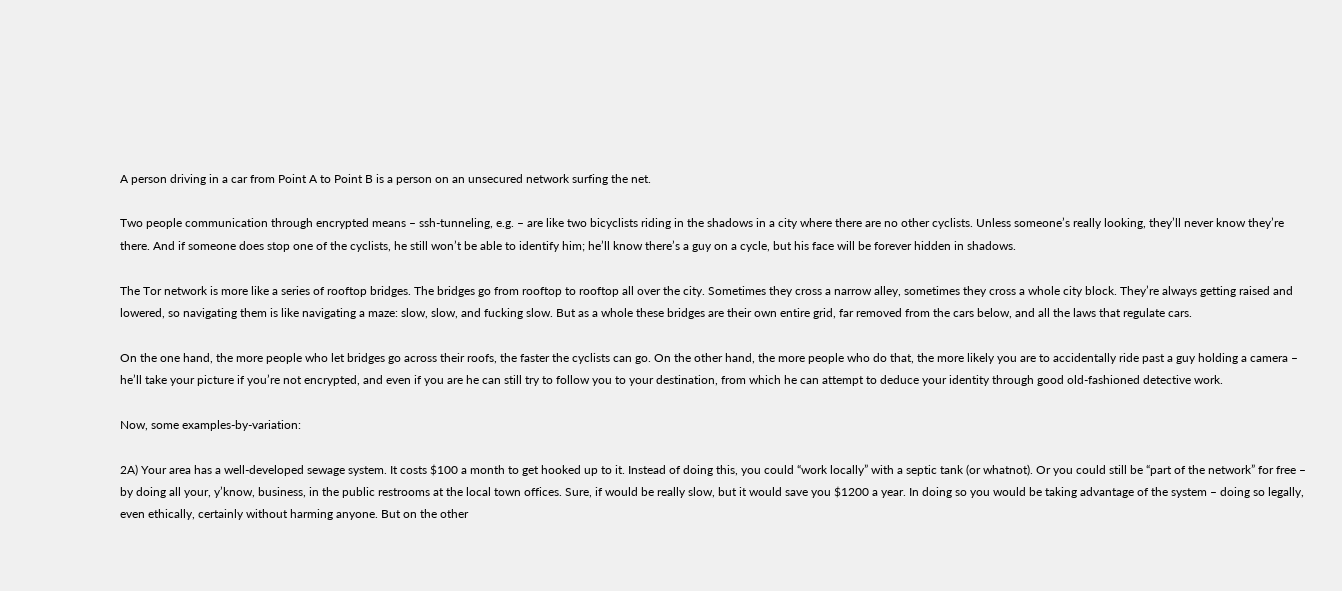A person driving in a car from Point A to Point B is a person on an unsecured network surfing the net.

Two people communication through encrypted means – ssh-tunneling, e.g. – are like two bicyclists riding in the shadows in a city where there are no other cyclists. Unless someone’s really looking, they’ll never know they’re there. And if someone does stop one of the cyclists, he still won’t be able to identify him; he’ll know there’s a guy on a cycle, but his face will be forever hidden in shadows.

The Tor network is more like a series of rooftop bridges. The bridges go from rooftop to rooftop all over the city. Sometimes they cross a narrow alley, sometimes they cross a whole city block. They’re always getting raised and lowered, so navigating them is like navigating a maze: slow, slow, and fucking slow. But as a whole these bridges are their own entire grid, far removed from the cars below, and all the laws that regulate cars.

On the one hand, the more people who let bridges go across their roofs, the faster the cyclists can go. On the other hand, the more people who do that, the more likely you are to accidentally ride past a guy holding a camera – he’ll take your picture if you’re not encrypted, and even if you are he can still try to follow you to your destination, from which he can attempt to deduce your identity through good old-fashioned detective work.

Now, some examples-by-variation:

2A) Your area has a well-developed sewage system. It costs $100 a month to get hooked up to it. Instead of doing this, you could “work locally” with a septic tank (or whatnot). Or you could still be “part of the network” for free – by doing all your, y’know, business, in the public restrooms at the local town offices. Sure, if would be really slow, but it would save you $1200 a year. In doing so you would be taking advantage of the system – doing so legally, even ethically, certainly without harming anyone. But on the other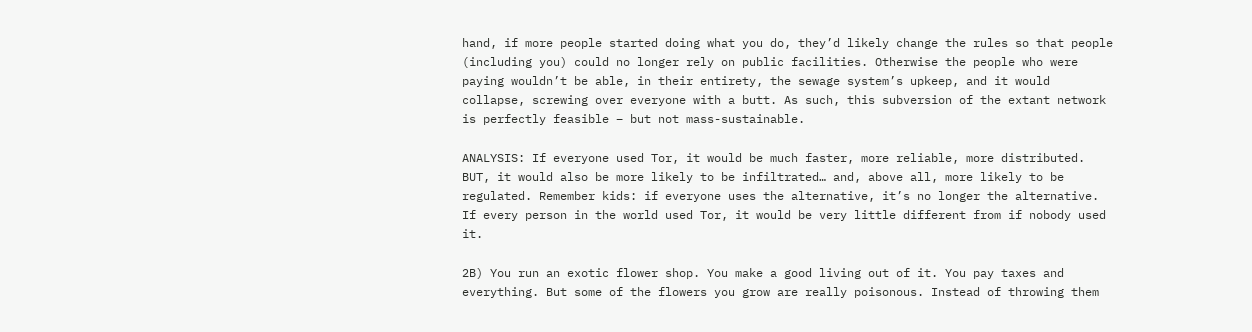hand, if more people started doing what you do, they’d likely change the rules so that people (including you) could no longer rely on public facilities. Otherwise the people who were paying wouldn’t be able, in their entirety, the sewage system’s upkeep, and it would collapse, screwing over everyone with a butt. As such, this subversion of the extant network is perfectly feasible – but not mass-sustainable.

ANALYSIS: If everyone used Tor, it would be much faster, more reliable, more distributed. BUT, it would also be more likely to be infiltrated… and, above all, more likely to be regulated. Remember kids: if everyone uses the alternative, it’s no longer the alternative. If every person in the world used Tor, it would be very little different from if nobody used it.

2B) You run an exotic flower shop. You make a good living out of it. You pay taxes and everything. But some of the flowers you grow are really poisonous. Instead of throwing them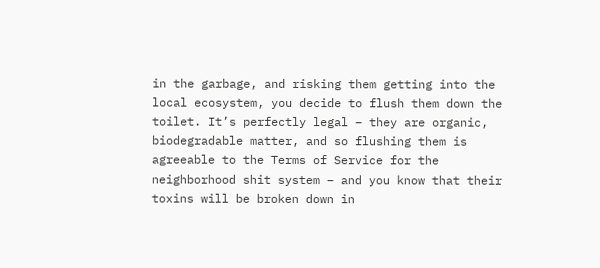in the garbage, and risking them getting into the local ecosystem, you decide to flush them down the toilet. It’s perfectly legal – they are organic, biodegradable matter, and so flushing them is agreeable to the Terms of Service for the neighborhood shit system – and you know that their toxins will be broken down in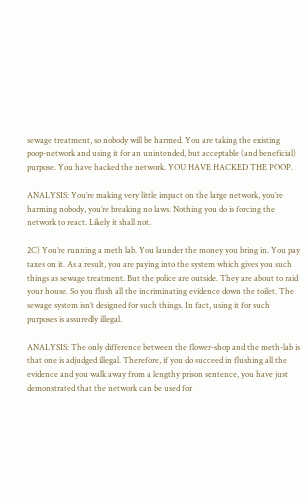sewage treatment, so nobody will be harmed. You are taking the existing poop-network and using it for an unintended, but acceptable (and beneficial) purpose. You have hacked the network. YOU HAVE HACKED THE POOP.

ANALYSIS: You’re making very little impact on the large network, you’re harming nobody, you’re breaking no laws. Nothing you do is forcing the network to react. Likely it shall not.

2C) You’re running a meth lab. You launder the money you bring in. You pay taxes on it. As a result, you are paying into the system which gives you such things as sewage treatment. But the police are outside. They are about to raid your house. So you flush all the incriminating evidence down the toilet. The sewage system isn’t designed for such things. In fact, using it for such purposes is assuredly illegal.

ANALYSIS: The only difference between the flower-shop and the meth-lab is that one is adjudged illegal. Therefore, if you do succeed in flushing all the evidence and you walk away from a lengthy prison sentence, you have just demonstrated that the network can be used for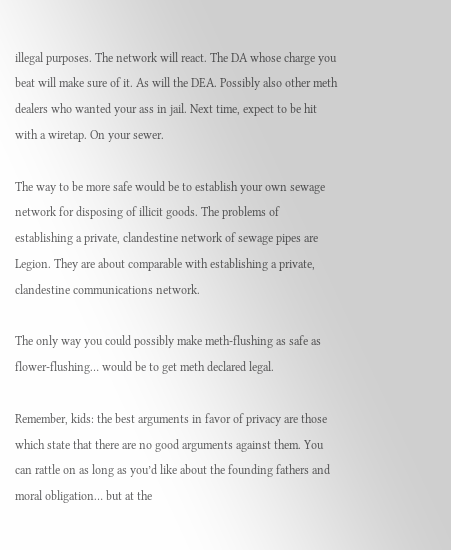illegal purposes. The network will react. The DA whose charge you beat will make sure of it. As will the DEA. Possibly also other meth dealers who wanted your ass in jail. Next time, expect to be hit with a wiretap. On your sewer.

The way to be more safe would be to establish your own sewage network for disposing of illicit goods. The problems of establishing a private, clandestine network of sewage pipes are Legion. They are about comparable with establishing a private, clandestine communications network.

The only way you could possibly make meth-flushing as safe as flower-flushing… would be to get meth declared legal.

Remember, kids: the best arguments in favor of privacy are those which state that there are no good arguments against them. You can rattle on as long as you’d like about the founding fathers and moral obligation… but at the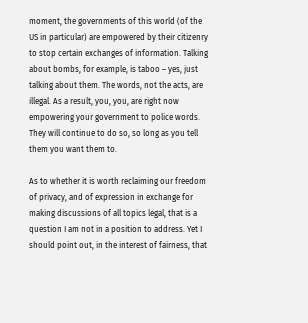moment, the governments of this world (of the US in particular) are empowered by their citizenry to stop certain exchanges of information. Talking about bombs, for example, is taboo – yes, just talking about them. The words, not the acts, are illegal. As a result, you, you, are right now empowering your government to police words. They will continue to do so, so long as you tell them you want them to.

As to whether it is worth reclaiming our freedom of privacy, and of expression in exchange for making discussions of all topics legal, that is a question I am not in a position to address. Yet I should point out, in the interest of fairness, that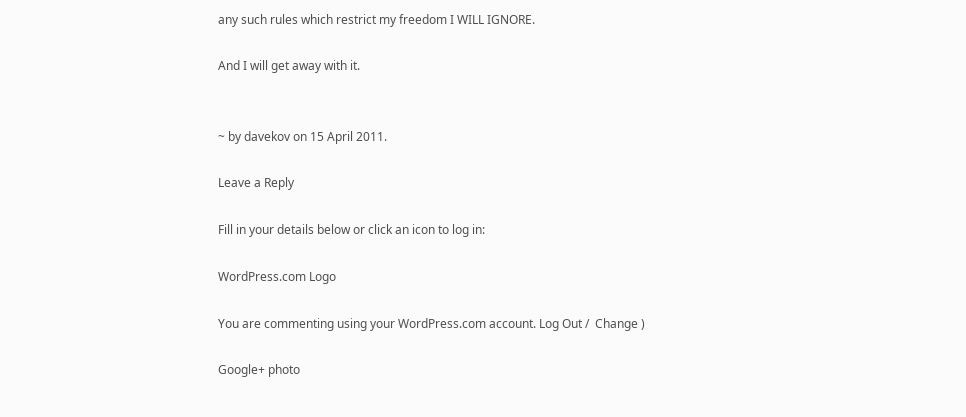any such rules which restrict my freedom I WILL IGNORE.

And I will get away with it.


~ by davekov on 15 April 2011.

Leave a Reply

Fill in your details below or click an icon to log in:

WordPress.com Logo

You are commenting using your WordPress.com account. Log Out /  Change )

Google+ photo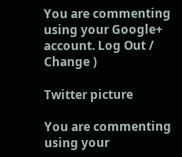You are commenting using your Google+ account. Log Out /  Change )

Twitter picture

You are commenting using your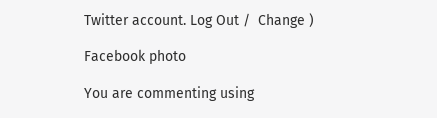Twitter account. Log Out /  Change )

Facebook photo

You are commenting using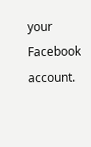your Facebook account.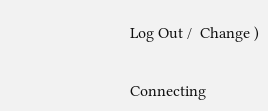Log Out /  Change )


Connecting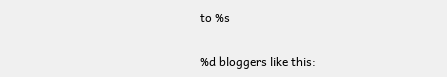to %s

%d bloggers like this: